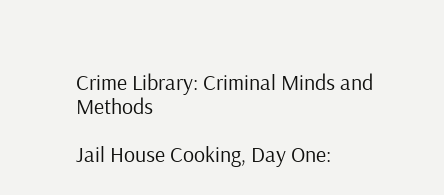Crime Library: Criminal Minds and Methods

Jail House Cooking, Day One: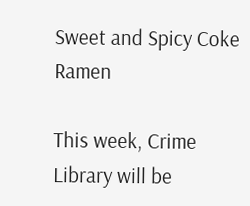Sweet and Spicy Coke Ramen

This week, Crime Library will be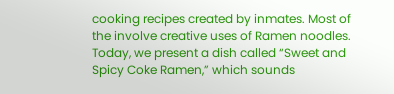cooking recipes created by inmates. Most of the involve creative uses of Ramen noodles. Today, we present a dish called “Sweet and Spicy Coke Ramen,” which sounds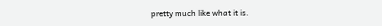pretty much like what it is.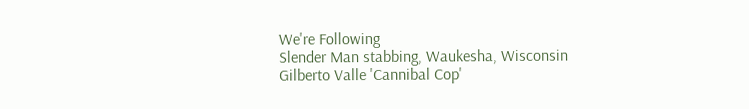We're Following
Slender Man stabbing, Waukesha, Wisconsin
Gilberto Valle 'Cannibal Cop'